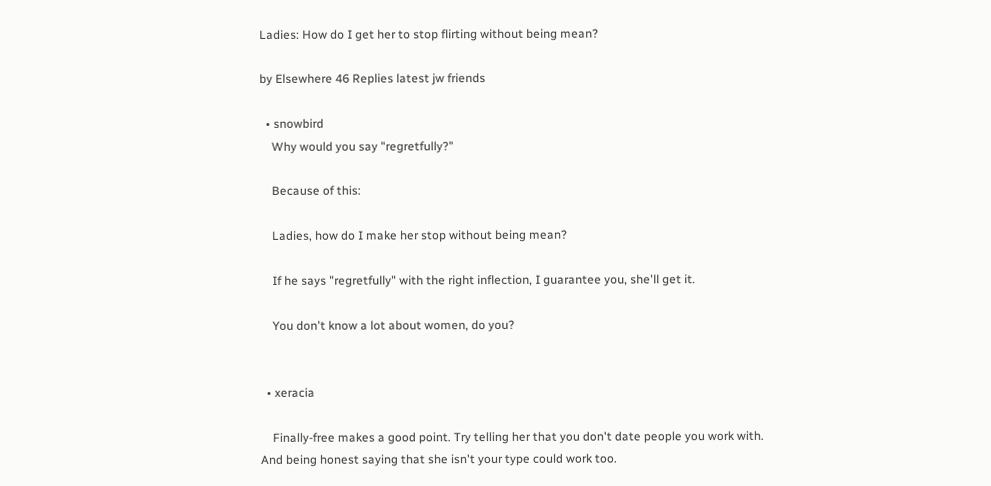Ladies: How do I get her to stop flirting without being mean?

by Elsewhere 46 Replies latest jw friends

  • snowbird
    Why would you say "regretfully?"

    Because of this:

    Ladies, how do I make her stop without being mean?

    If he says "regretfully" with the right inflection, I guarantee you, she'll get it.

    You don't know a lot about women, do you?


  • xeracia

    Finally-free makes a good point. Try telling her that you don't date people you work with. And being honest saying that she isn't your type could work too.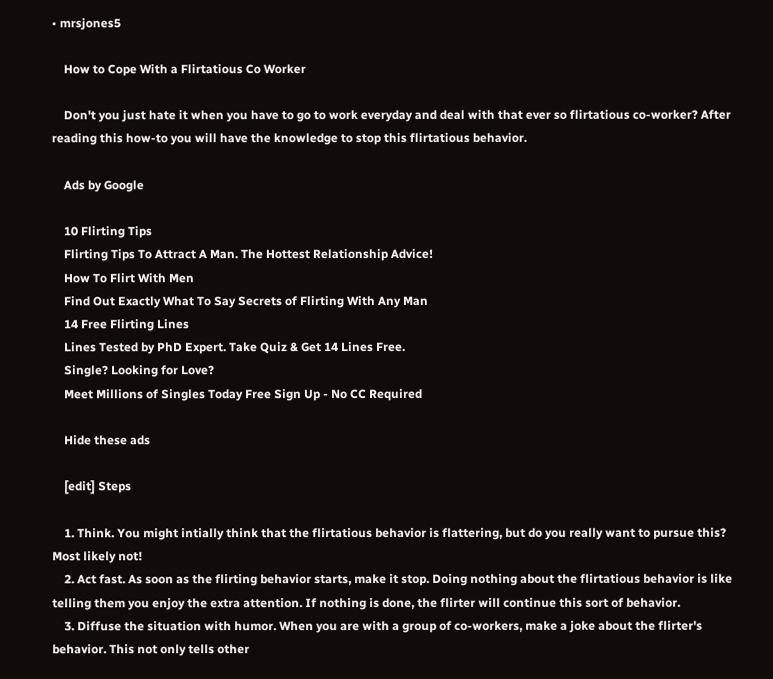• mrsjones5

    How to Cope With a Flirtatious Co Worker

    Don't you just hate it when you have to go to work everyday and deal with that ever so flirtatious co-worker? After reading this how-to you will have the knowledge to stop this flirtatious behavior.

    Ads by Google

    10 Flirting Tips
    Flirting Tips To Attract A Man. The Hottest Relationship Advice!
    How To Flirt With Men
    Find Out Exactly What To Say Secrets of Flirting With Any Man
    14 Free Flirting Lines
    Lines Tested by PhD Expert. Take Quiz & Get 14 Lines Free.
    Single? Looking for Love?
    Meet Millions of Singles Today Free Sign Up - No CC Required

    Hide these ads

    [edit] Steps

    1. Think. You might intially think that the flirtatious behavior is flattering, but do you really want to pursue this? Most likely not!
    2. Act fast. As soon as the flirting behavior starts, make it stop. Doing nothing about the flirtatious behavior is like telling them you enjoy the extra attention. If nothing is done, the flirter will continue this sort of behavior.
    3. Diffuse the situation with humor. When you are with a group of co-workers, make a joke about the flirter's behavior. This not only tells other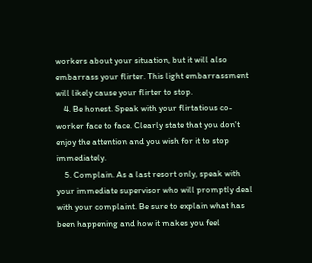workers about your situation, but it will also embarrass your flirter. This light embarrassment will likely cause your flirter to stop.
    4. Be honest. Speak with your flirtatious co-worker face to face. Clearly state that you don't enjoy the attention and you wish for it to stop immediately.
    5. Complain. As a last resort only, speak with your immediate supervisor who will promptly deal with your complaint. Be sure to explain what has been happening and how it makes you feel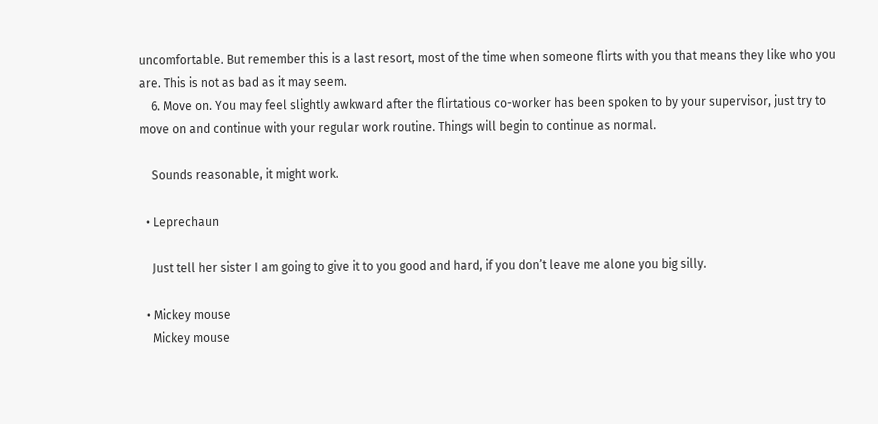uncomfortable. But remember this is a last resort, most of the time when someone flirts with you that means they like who you are. This is not as bad as it may seem.
    6. Move on. You may feel slightly awkward after the flirtatious co-worker has been spoken to by your supervisor, just try to move on and continue with your regular work routine. Things will begin to continue as normal.

    Sounds reasonable, it might work.

  • Leprechaun

    Just tell her sister I am going to give it to you good and hard, if you don’t leave me alone you big silly.

  • Mickey mouse
    Mickey mouse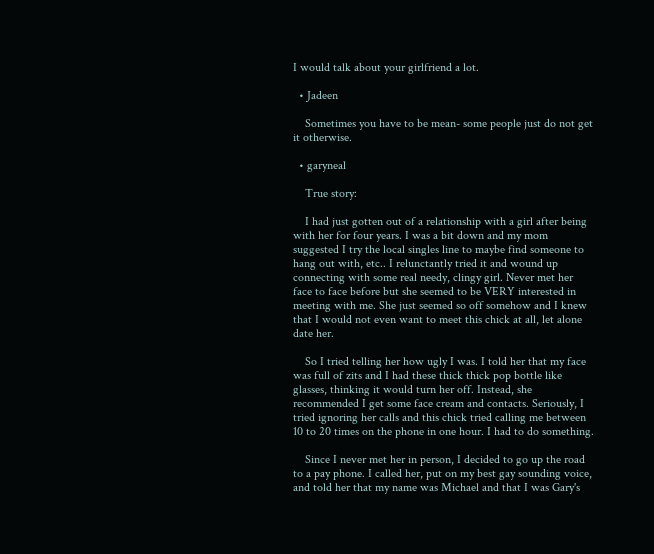I would talk about your girlfriend a lot.

  • Jadeen

    Sometimes you have to be mean- some people just do not get it otherwise.

  • garyneal

    True story:

    I had just gotten out of a relationship with a girl after being with her for four years. I was a bit down and my mom suggested I try the local singles line to maybe find someone to hang out with, etc.. I relunctantly tried it and wound up connecting with some real needy, clingy girl. Never met her face to face before but she seemed to be VERY interested in meeting with me. She just seemed so off somehow and I knew that I would not even want to meet this chick at all, let alone date her.

    So I tried telling her how ugly I was. I told her that my face was full of zits and I had these thick thick pop bottle like glasses, thinking it would turn her off. Instead, she recommended I get some face cream and contacts. Seriously, I tried ignoring her calls and this chick tried calling me between 10 to 20 times on the phone in one hour. I had to do something.

    Since I never met her in person, I decided to go up the road to a pay phone. I called her, put on my best gay sounding voice, and told her that my name was Michael and that I was Gary's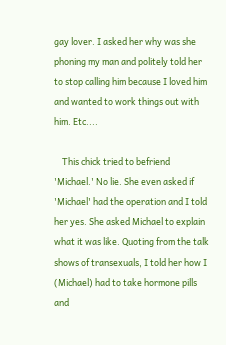gay lover. I asked her why was she phoning my man and politely told her to stop calling him because I loved him and wanted to work things out with him. Etc....

    This chick tried to befriend 'Michael.' No lie. She even asked if 'Michael' had the operation and I told her yes. She asked Michael to explain what it was like. Quoting from the talk shows of transexuals, I told her how I (Michael) had to take hormone pills and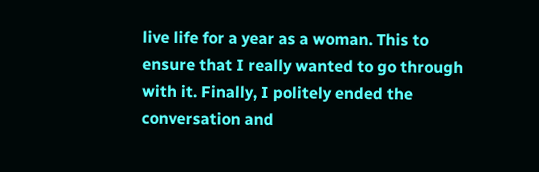live life for a year as a woman. This to ensure that I really wanted to go through with it. Finally, I politely ended the conversation and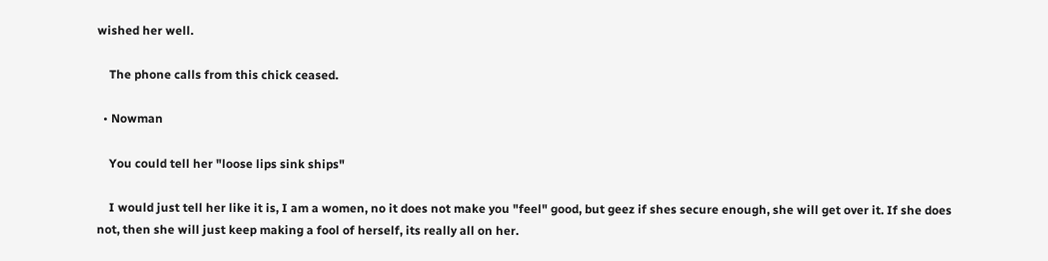wished her well.

    The phone calls from this chick ceased.

  • Nowman

    You could tell her "loose lips sink ships"

    I would just tell her like it is, I am a women, no it does not make you "feel" good, but geez if shes secure enough, she will get over it. If she does not, then she will just keep making a fool of herself, its really all on her.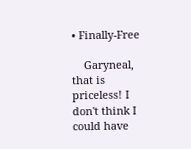• Finally-Free

    Garyneal, that is priceless! I don't think I could have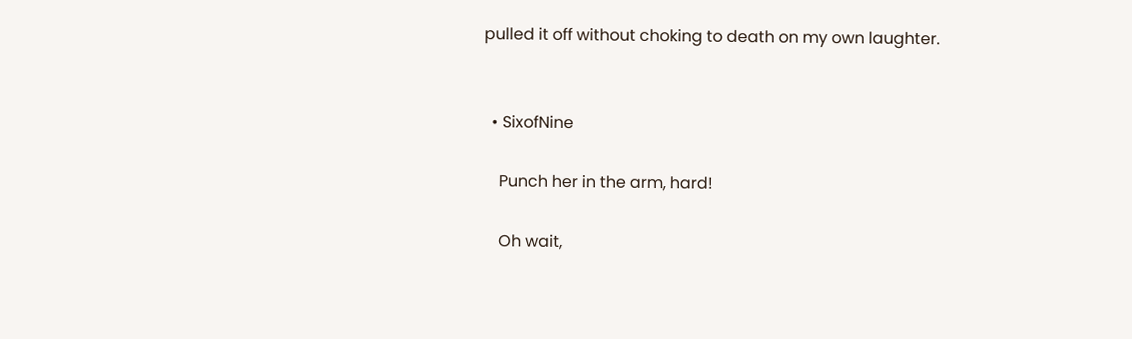pulled it off without choking to death on my own laughter.


  • SixofNine

    Punch her in the arm, hard!

    Oh wait,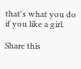that's what you do if you like a girl.

Share this